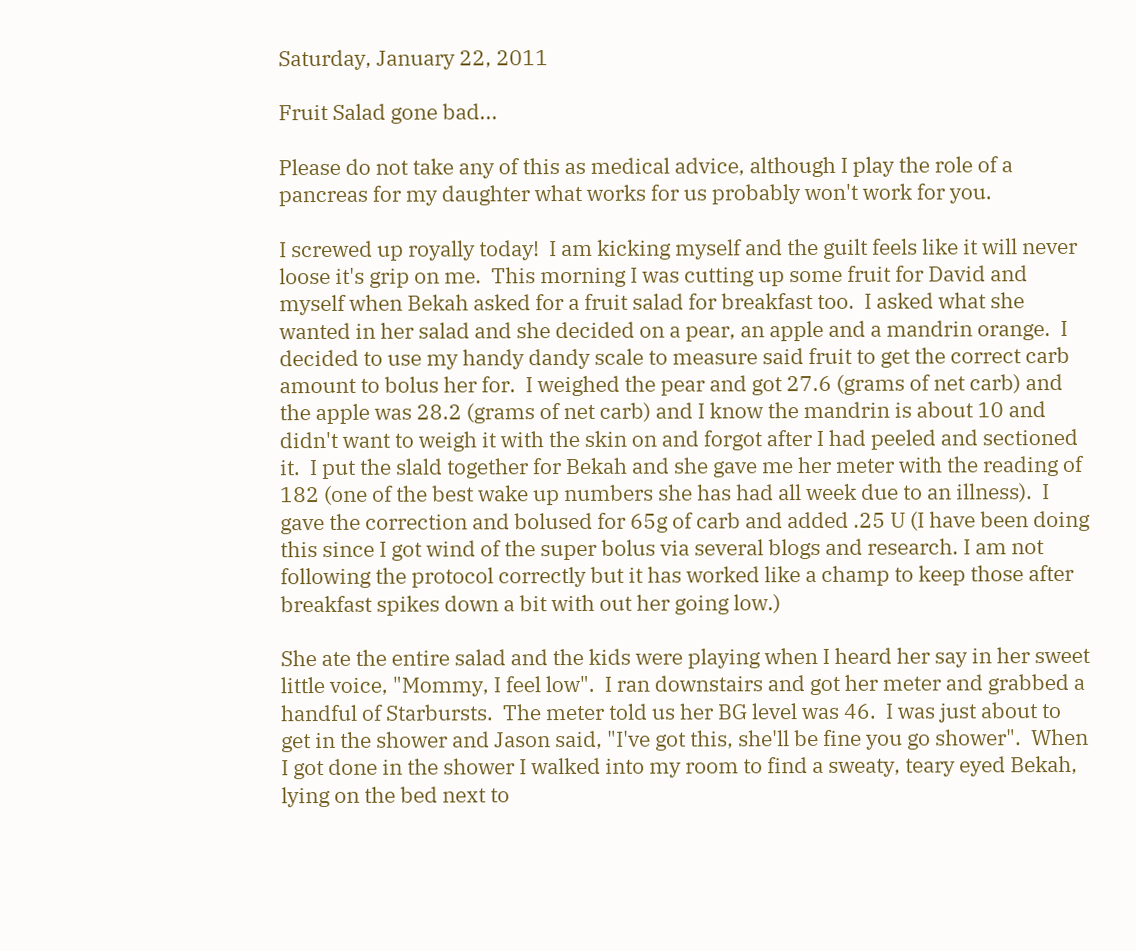Saturday, January 22, 2011

Fruit Salad gone bad...

Please do not take any of this as medical advice, although I play the role of a pancreas for my daughter what works for us probably won't work for you.

I screwed up royally today!  I am kicking myself and the guilt feels like it will never loose it's grip on me.  This morning I was cutting up some fruit for David and myself when Bekah asked for a fruit salad for breakfast too.  I asked what she wanted in her salad and she decided on a pear, an apple and a mandrin orange.  I decided to use my handy dandy scale to measure said fruit to get the correct carb amount to bolus her for.  I weighed the pear and got 27.6 (grams of net carb) and the apple was 28.2 (grams of net carb) and I know the mandrin is about 10 and didn't want to weigh it with the skin on and forgot after I had peeled and sectioned it.  I put the slald together for Bekah and she gave me her meter with the reading of 182 (one of the best wake up numbers she has had all week due to an illness).  I gave the correction and bolused for 65g of carb and added .25 U (I have been doing this since I got wind of the super bolus via several blogs and research. I am not following the protocol correctly but it has worked like a champ to keep those after breakfast spikes down a bit with out her going low.)

She ate the entire salad and the kids were playing when I heard her say in her sweet little voice, "Mommy, I feel low".  I ran downstairs and got her meter and grabbed a handful of Starbursts.  The meter told us her BG level was 46.  I was just about to get in the shower and Jason said, "I've got this, she'll be fine you go shower".  When I got done in the shower I walked into my room to find a sweaty, teary eyed Bekah, lying on the bed next to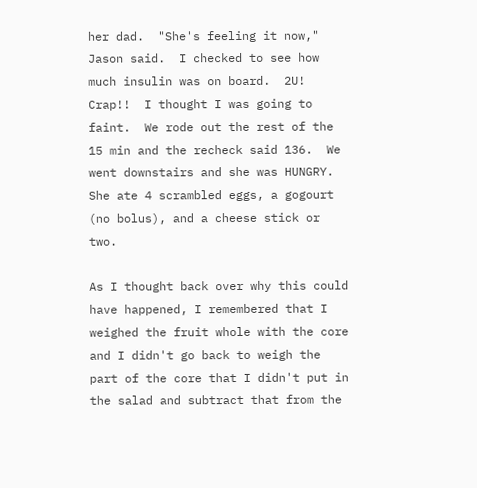her dad.  "She's feeling it now," Jason said.  I checked to see how much insulin was on board.  2U!  Crap!!  I thought I was going to faint.  We rode out the rest of the 15 min and the recheck said 136.  We went downstairs and she was HUNGRY.  She ate 4 scrambled eggs, a gogourt (no bolus), and a cheese stick or two.

As I thought back over why this could have happened, I remembered that I weighed the fruit whole with the core and I didn't go back to weigh the part of the core that I didn't put in the salad and subtract that from the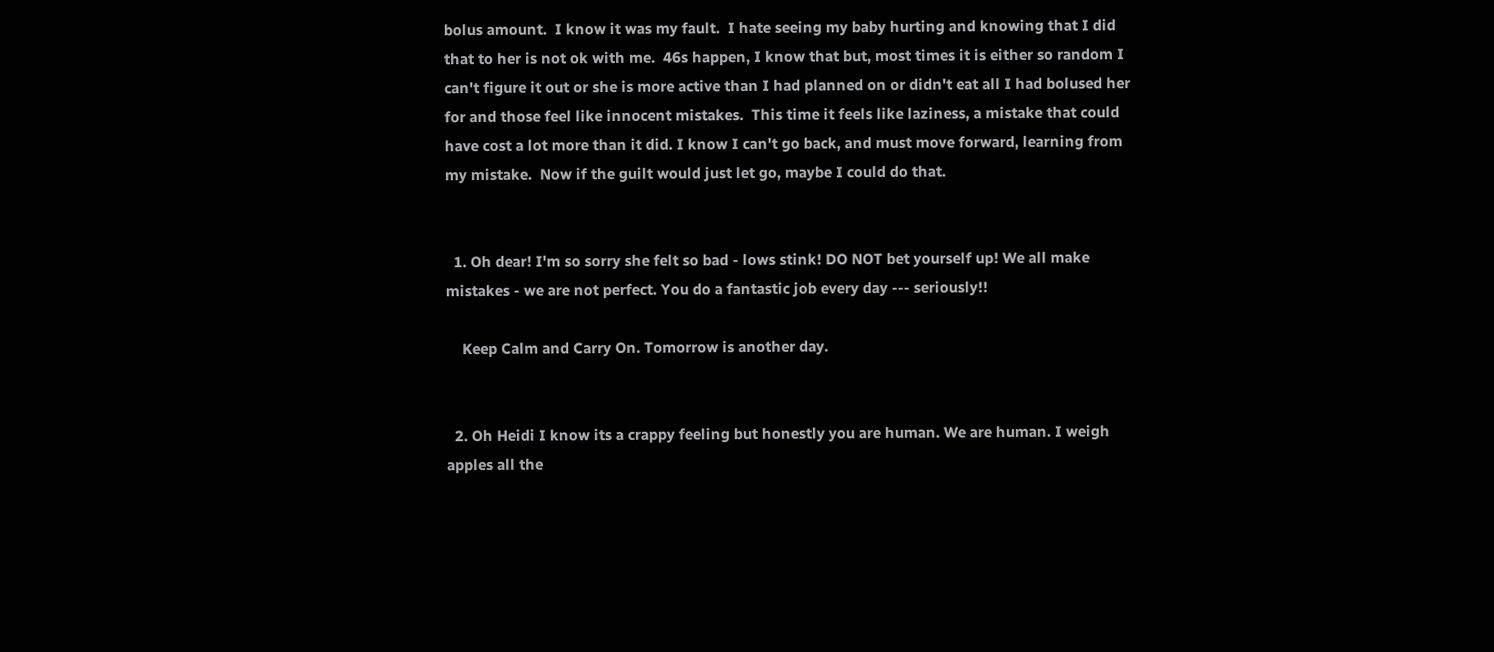bolus amount.  I know it was my fault.  I hate seeing my baby hurting and knowing that I did that to her is not ok with me.  46s happen, I know that but, most times it is either so random I can't figure it out or she is more active than I had planned on or didn't eat all I had bolused her for and those feel like innocent mistakes.  This time it feels like laziness, a mistake that could have cost a lot more than it did. I know I can't go back, and must move forward, learning from my mistake.  Now if the guilt would just let go, maybe I could do that.


  1. Oh dear! I'm so sorry she felt so bad - lows stink! DO NOT bet yourself up! We all make mistakes - we are not perfect. You do a fantastic job every day --- seriously!!

    Keep Calm and Carry On. Tomorrow is another day.


  2. Oh Heidi I know its a crappy feeling but honestly you are human. We are human. I weigh apples all the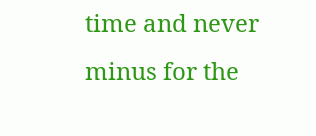time and never minus for the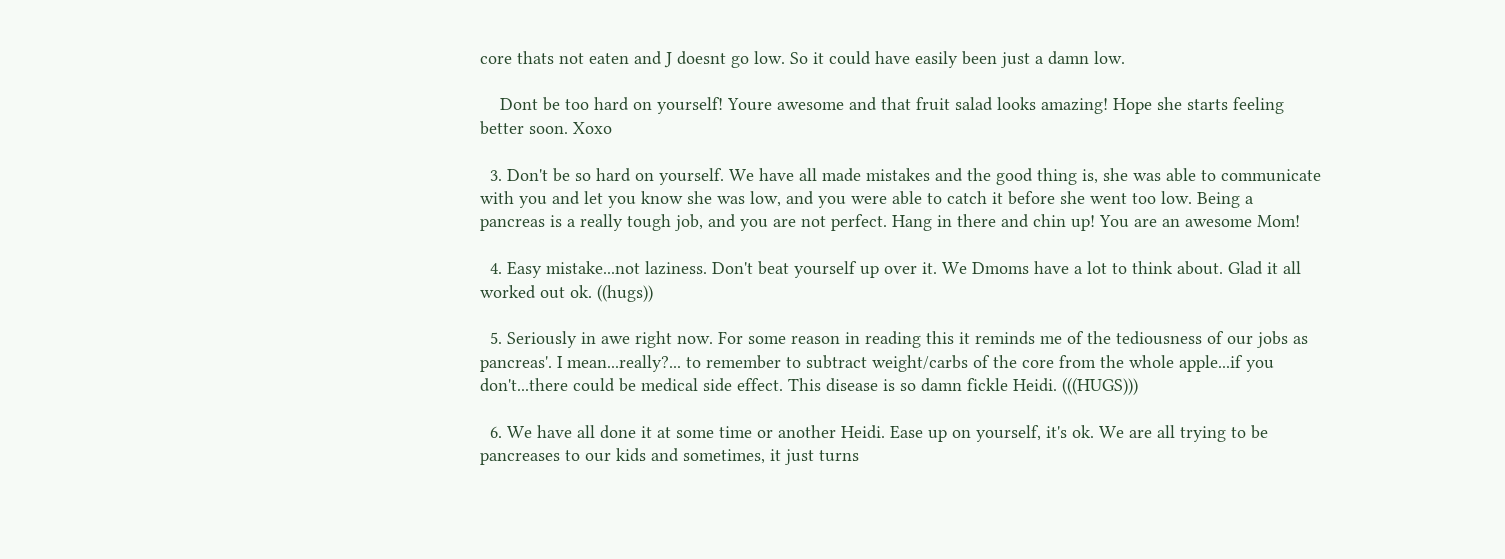core thats not eaten and J doesnt go low. So it could have easily been just a damn low.

    Dont be too hard on yourself! Youre awesome and that fruit salad looks amazing! Hope she starts feeling better soon. Xoxo

  3. Don't be so hard on yourself. We have all made mistakes and the good thing is, she was able to communicate with you and let you know she was low, and you were able to catch it before she went too low. Being a pancreas is a really tough job, and you are not perfect. Hang in there and chin up! You are an awesome Mom!

  4. Easy mistake...not laziness. Don't beat yourself up over it. We Dmoms have a lot to think about. Glad it all worked out ok. ((hugs))

  5. Seriously in awe right now. For some reason in reading this it reminds me of the tediousness of our jobs as pancreas'. I mean...really?... to remember to subtract weight/carbs of the core from the whole apple...if you don't...there could be medical side effect. This disease is so damn fickle Heidi. (((HUGS)))

  6. We have all done it at some time or another Heidi. Ease up on yourself, it's ok. We are all trying to be pancreases to our kids and sometimes, it just turns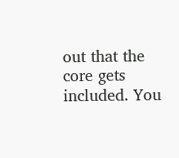out that the core gets included. You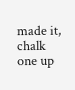made it, chalk one up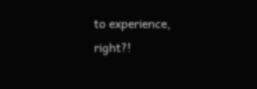to experience, right?!